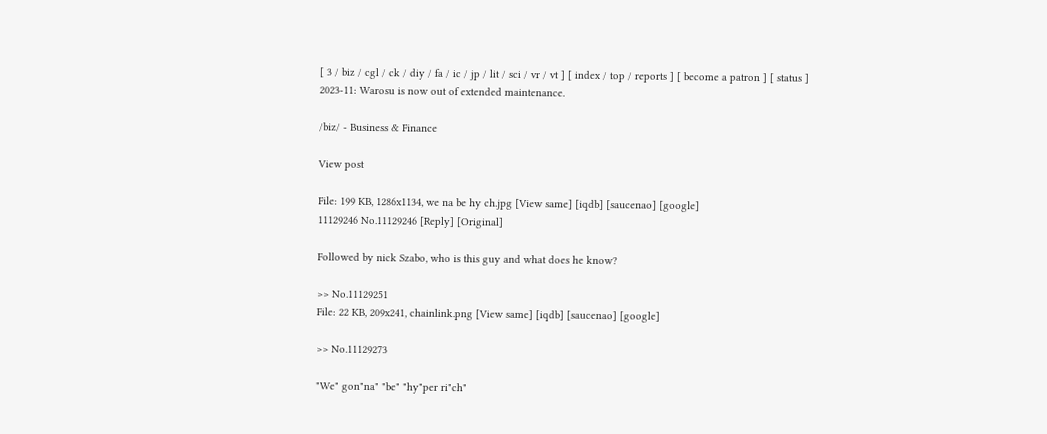[ 3 / biz / cgl / ck / diy / fa / ic / jp / lit / sci / vr / vt ] [ index / top / reports ] [ become a patron ] [ status ]
2023-11: Warosu is now out of extended maintenance.

/biz/ - Business & Finance

View post

File: 199 KB, 1286x1134, we na be hy ch.jpg [View same] [iqdb] [saucenao] [google]
11129246 No.11129246 [Reply] [Original]

Followed by nick Szabo, who is this guy and what does he know?

>> No.11129251
File: 22 KB, 209x241, chainlink.png [View same] [iqdb] [saucenao] [google]

>> No.11129273

"We" gon"na" "be" "hy"per ri"ch"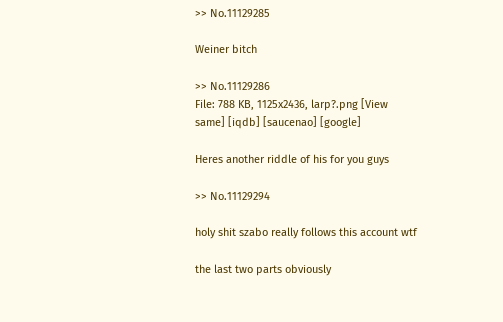>> No.11129285

Weiner bitch

>> No.11129286
File: 788 KB, 1125x2436, larp?.png [View same] [iqdb] [saucenao] [google]

Heres another riddle of his for you guys

>> No.11129294

holy shit szabo really follows this account wtf

the last two parts obviously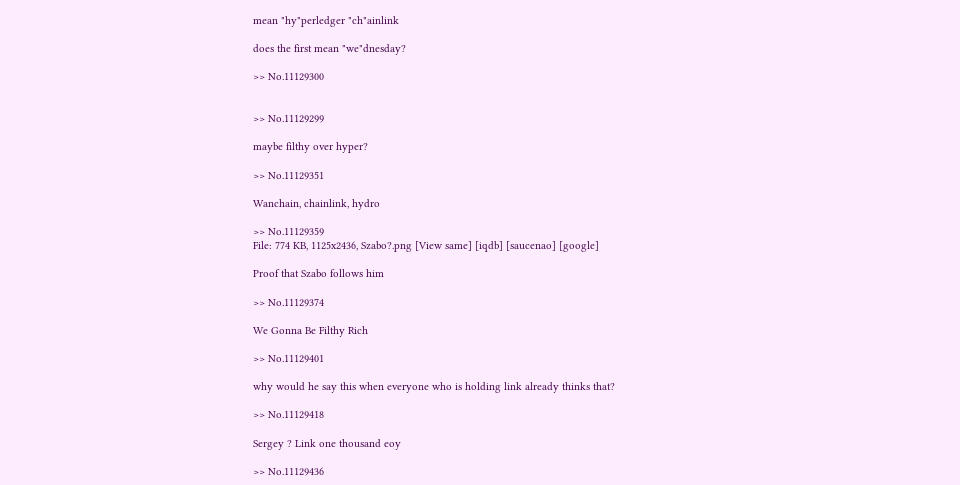mean "hy"perledger "ch"ainlink

does the first mean "we"dnesday?

>> No.11129300


>> No.11129299

maybe filthy over hyper?

>> No.11129351

Wanchain, chainlink, hydro

>> No.11129359
File: 774 KB, 1125x2436, Szabo?.png [View same] [iqdb] [saucenao] [google]

Proof that Szabo follows him

>> No.11129374

We Gonna Be Filthy Rich

>> No.11129401

why would he say this when everyone who is holding link already thinks that?

>> No.11129418

Sergey ? Link one thousand eoy

>> No.11129436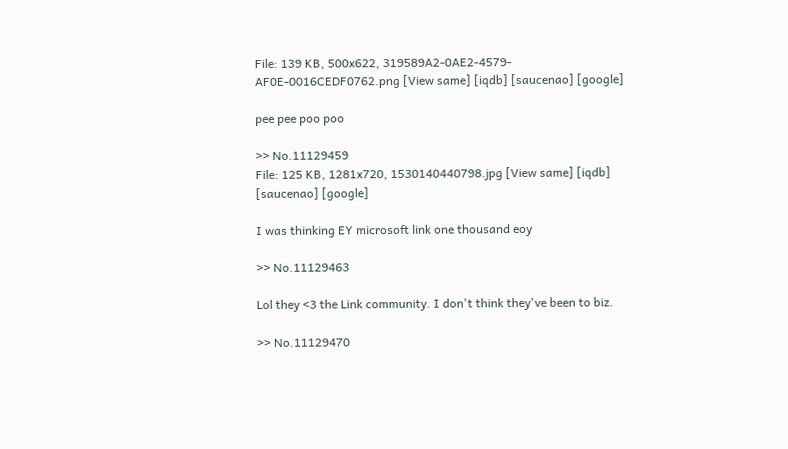File: 139 KB, 500x622, 319589A2-0AE2-4579-AF0E-0016CEDF0762.png [View same] [iqdb] [saucenao] [google]

pee pee poo poo

>> No.11129459
File: 125 KB, 1281x720, 1530140440798.jpg [View same] [iqdb] [saucenao] [google]

I was thinking EY microsoft link one thousand eoy

>> No.11129463

Lol they <3 the Link community. I don't think they've been to biz.

>> No.11129470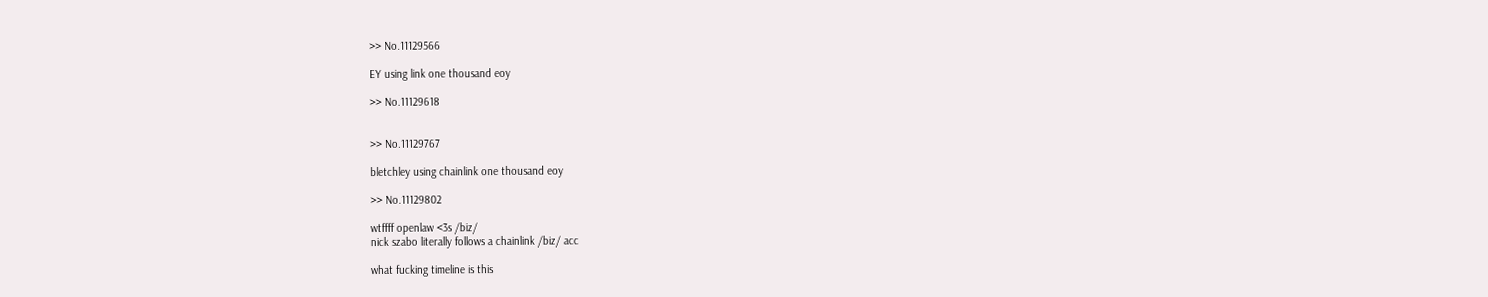>> No.11129566

EY using link one thousand eoy

>> No.11129618


>> No.11129767

bletchley using chainlink one thousand eoy

>> No.11129802

wtffff openlaw <3s /biz/
nick szabo literally follows a chainlink /biz/ acc

what fucking timeline is this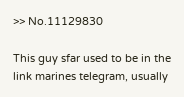>> No.11129830

This guy sfar used to be in the link marines telegram, usually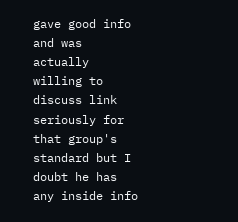gave good info and was actually willing to discuss link seriously for that group's standard but I doubt he has any inside info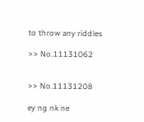to throw any riddles

>> No.11131062


>> No.11131208

ey ng nk ne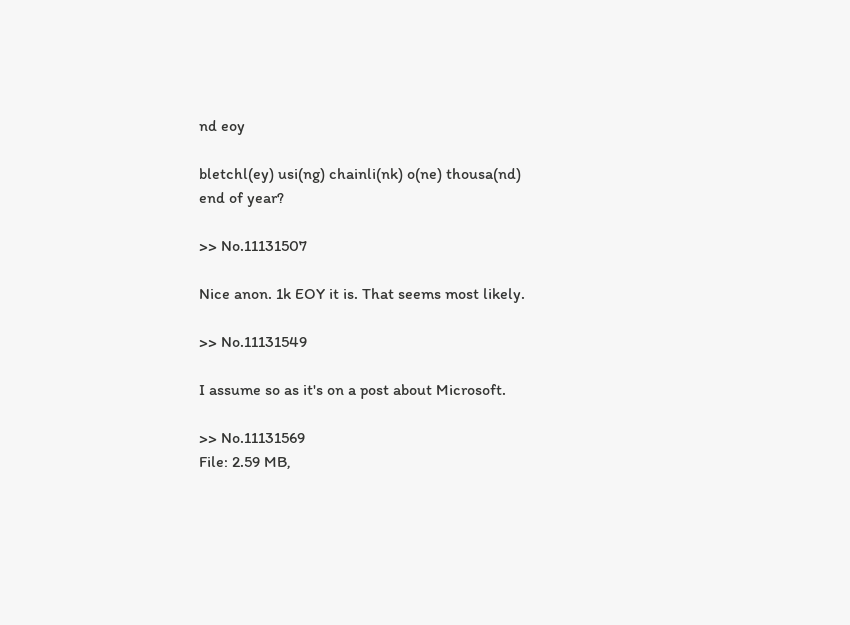nd eoy

bletchl(ey) usi(ng) chainli(nk) o(ne) thousa(nd) end of year?

>> No.11131507

Nice anon. 1k EOY it is. That seems most likely.

>> No.11131549

I assume so as it's on a post about Microsoft.

>> No.11131569
File: 2.59 MB,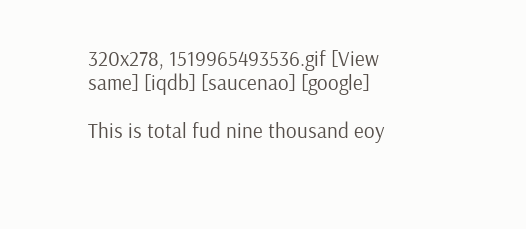320x278, 1519965493536.gif [View same] [iqdb] [saucenao] [google]

This is total fud nine thousand eoy